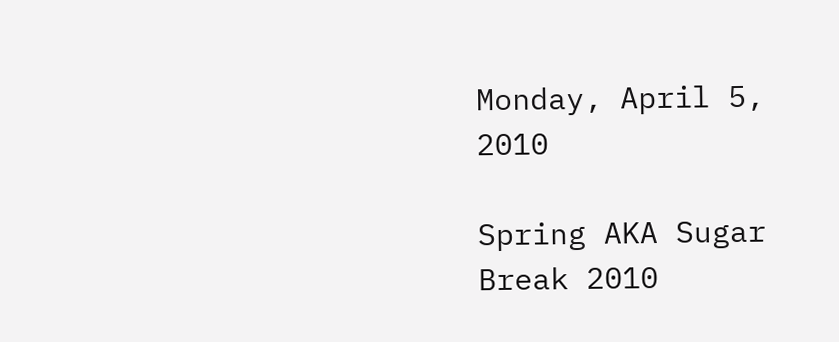Monday, April 5, 2010

Spring AKA Sugar Break 2010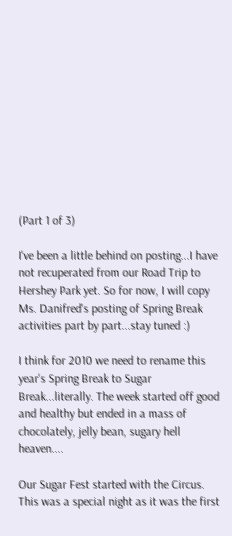(Part 1 of 3)

I've been a little behind on posting...I have not recuperated from our Road Trip to Hershey Park yet. So for now, I will copy Ms. Danifred's posting of Spring Break activities part by part...stay tuned :)

I think for 2010 we need to rename this year's Spring Break to Sugar Break...literally. The week started off good and healthy but ended in a mass of chocolately, jelly bean, sugary hell heaven....

Our Sugar Fest started with the Circus. This was a special night as it was the first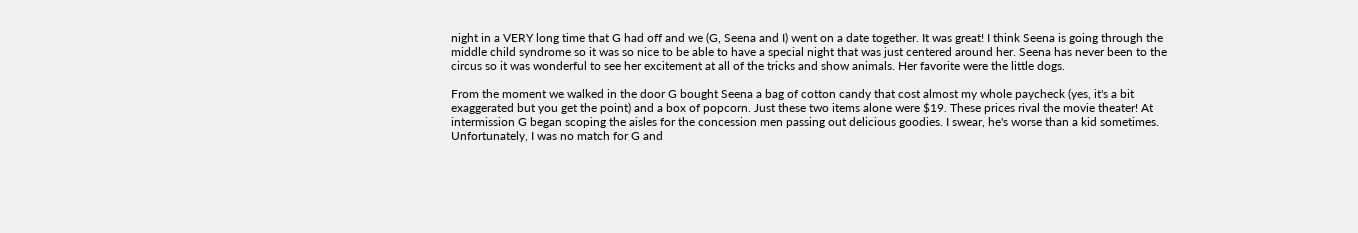night in a VERY long time that G had off and we (G, Seena and I) went on a date together. It was great! I think Seena is going through the middle child syndrome so it was so nice to be able to have a special night that was just centered around her. Seena has never been to the circus so it was wonderful to see her excitement at all of the tricks and show animals. Her favorite were the little dogs.

From the moment we walked in the door G bought Seena a bag of cotton candy that cost almost my whole paycheck (yes, it's a bit exaggerated but you get the point) and a box of popcorn. Just these two items alone were $19. These prices rival the movie theater! At intermission G began scoping the aisles for the concession men passing out delicious goodies. I swear, he's worse than a kid sometimes. Unfortunately, I was no match for G and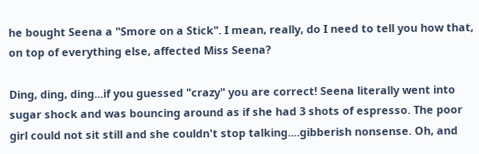he bought Seena a "Smore on a Stick". I mean, really, do I need to tell you how that, on top of everything else, affected Miss Seena?

Ding, ding, ding...if you guessed "crazy" you are correct! Seena literally went into sugar shock and was bouncing around as if she had 3 shots of espresso. The poor girl could not sit still and she couldn't stop talking....gibberish nonsense. Oh, and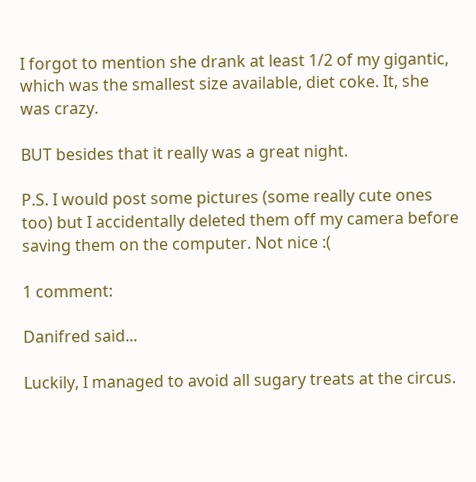I forgot to mention she drank at least 1/2 of my gigantic, which was the smallest size available, diet coke. It, she was crazy.

BUT besides that it really was a great night.

P.S. I would post some pictures (some really cute ones too) but I accidentally deleted them off my camera before saving them on the computer. Not nice :(

1 comment:

Danifred said...

Luckily, I managed to avoid all sugary treats at the circus.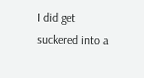I did get suckered into a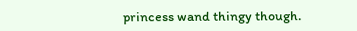princess wand thingy though.